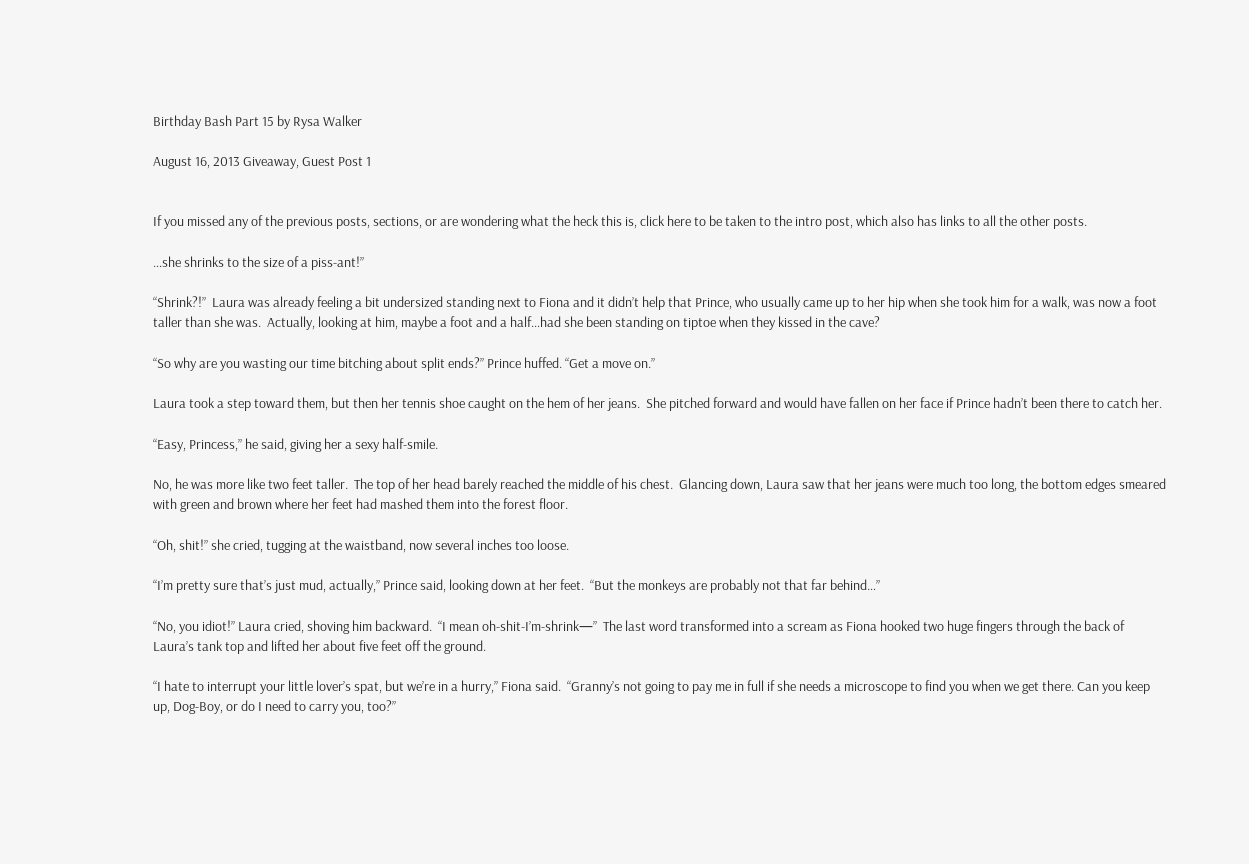Birthday Bash Part 15 by Rysa Walker

August 16, 2013 Giveaway, Guest Post 1


If you missed any of the previous posts, sections, or are wondering what the heck this is, click here to be taken to the intro post, which also has links to all the other posts.

…she shrinks to the size of a piss-ant!”

“Shrink?!”  Laura was already feeling a bit undersized standing next to Fiona and it didn’t help that Prince, who usually came up to her hip when she took him for a walk, was now a foot taller than she was.  Actually, looking at him, maybe a foot and a half…had she been standing on tiptoe when they kissed in the cave?

“So why are you wasting our time bitching about split ends?” Prince huffed. “Get a move on.”

Laura took a step toward them, but then her tennis shoe caught on the hem of her jeans.  She pitched forward and would have fallen on her face if Prince hadn’t been there to catch her.

“Easy, Princess,” he said, giving her a sexy half-smile.

No, he was more like two feet taller.  The top of her head barely reached the middle of his chest.  Glancing down, Laura saw that her jeans were much too long, the bottom edges smeared with green and brown where her feet had mashed them into the forest floor.

“Oh, shit!” she cried, tugging at the waistband, now several inches too loose.

“I’m pretty sure that’s just mud, actually,” Prince said, looking down at her feet.  “But the monkeys are probably not that far behind…”

“No, you idiot!” Laura cried, shoving him backward.  “I mean oh-shit-I’m-shrink—”  The last word transformed into a scream as Fiona hooked two huge fingers through the back of Laura’s tank top and lifted her about five feet off the ground.

“I hate to interrupt your little lover’s spat, but we’re in a hurry,” Fiona said.  “Granny’s not going to pay me in full if she needs a microscope to find you when we get there. Can you keep up, Dog-Boy, or do I need to carry you, too?”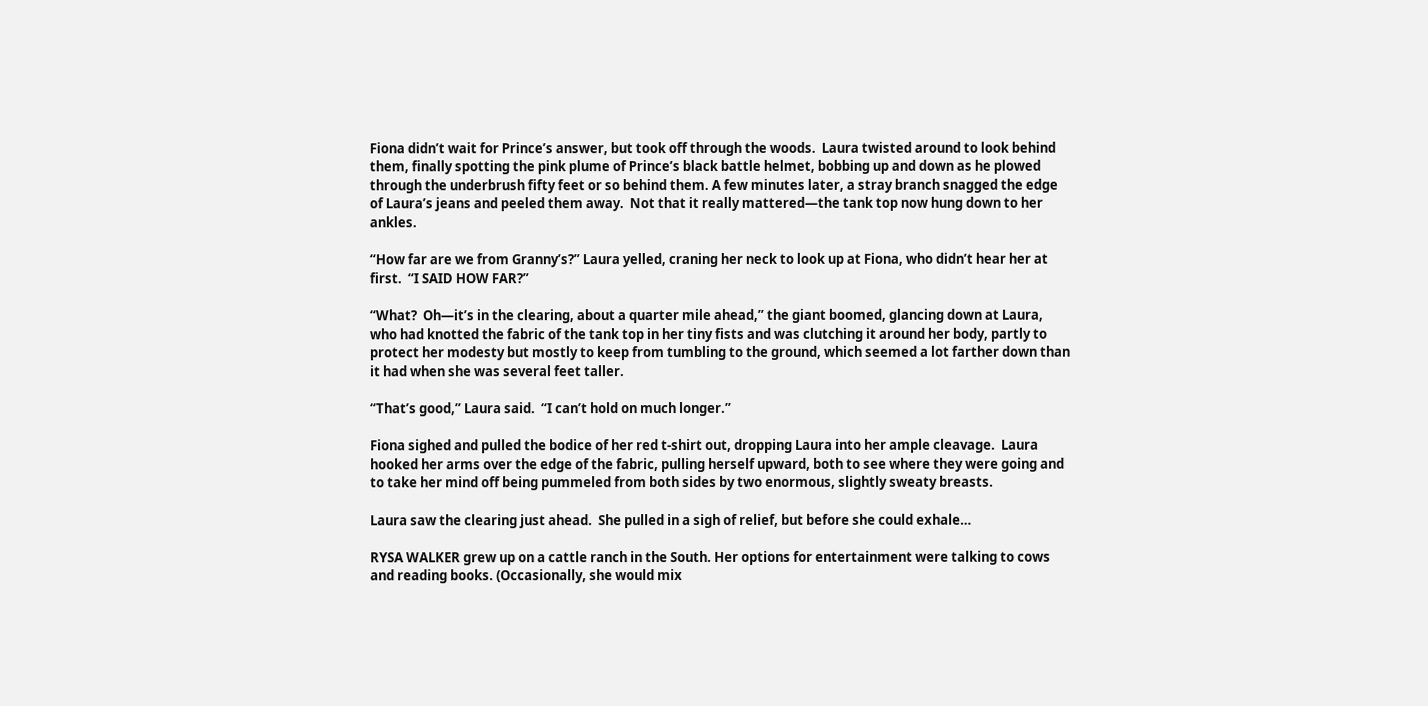Fiona didn’t wait for Prince’s answer, but took off through the woods.  Laura twisted around to look behind them, finally spotting the pink plume of Prince’s black battle helmet, bobbing up and down as he plowed through the underbrush fifty feet or so behind them. A few minutes later, a stray branch snagged the edge of Laura’s jeans and peeled them away.  Not that it really mattered—the tank top now hung down to her ankles.

“How far are we from Granny’s?” Laura yelled, craning her neck to look up at Fiona, who didn’t hear her at first.  “I SAID HOW FAR?”

“What?  Oh—it’s in the clearing, about a quarter mile ahead,” the giant boomed, glancing down at Laura, who had knotted the fabric of the tank top in her tiny fists and was clutching it around her body, partly to protect her modesty but mostly to keep from tumbling to the ground, which seemed a lot farther down than it had when she was several feet taller.

“That’s good,” Laura said.  “I can’t hold on much longer.”

Fiona sighed and pulled the bodice of her red t-shirt out, dropping Laura into her ample cleavage.  Laura hooked her arms over the edge of the fabric, pulling herself upward, both to see where they were going and to take her mind off being pummeled from both sides by two enormous, slightly sweaty breasts.

Laura saw the clearing just ahead.  She pulled in a sigh of relief, but before she could exhale…

RYSA WALKER grew up on a cattle ranch in the South. Her options for entertainment were talking to cows and reading books. (Occasionally, she would mix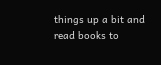things up a bit and read books to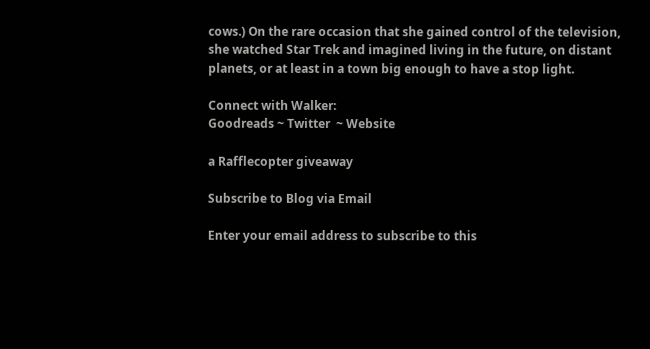cows.) On the rare occasion that she gained control of the television, she watched Star Trek and imagined living in the future, on distant planets, or at least in a town big enough to have a stop light.

Connect with Walker:
Goodreads ~ Twitter  ~ Website

a Rafflecopter giveaway

Subscribe to Blog via Email

Enter your email address to subscribe to this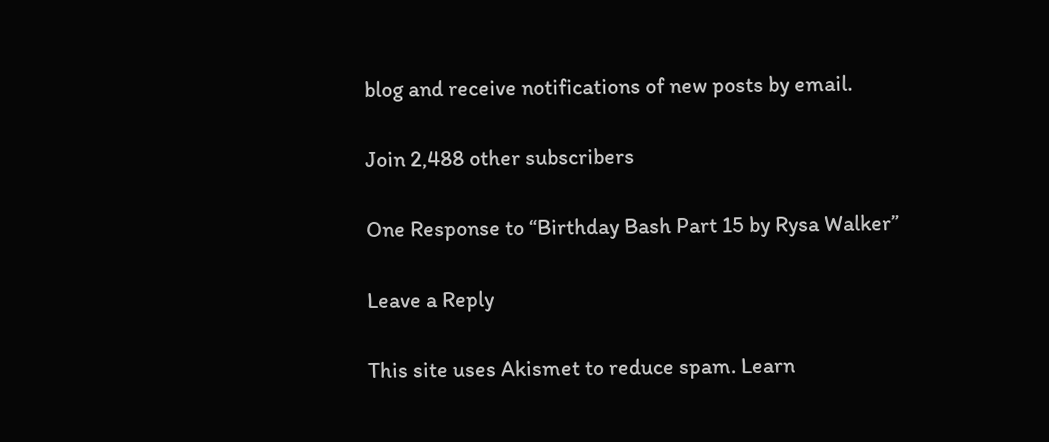blog and receive notifications of new posts by email.

Join 2,488 other subscribers

One Response to “Birthday Bash Part 15 by Rysa Walker”

Leave a Reply

This site uses Akismet to reduce spam. Learn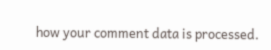how your comment data is processed.